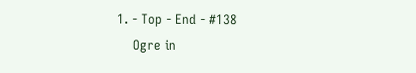1. - Top - End - #138
    Ogre in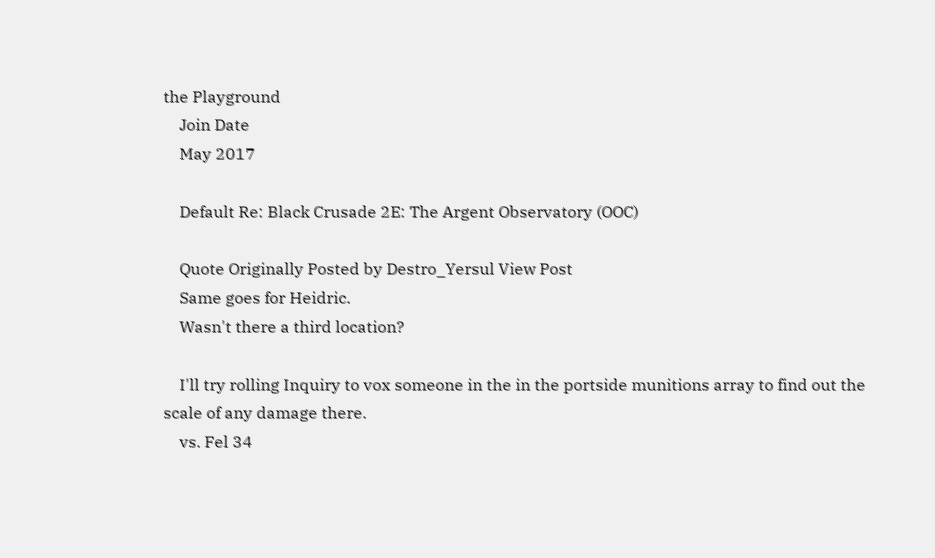the Playground
    Join Date
    May 2017

    Default Re: Black Crusade 2E: The Argent Observatory (OOC)

    Quote Originally Posted by Destro_Yersul View Post
    Same goes for Heidric.
    Wasn't there a third location?

    I'll try rolling Inquiry to vox someone in the in the portside munitions array to find out the scale of any damage there.
    vs. Fel 34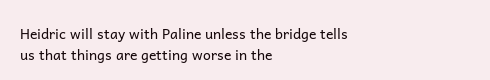Heidric will stay with Paline unless the bridge tells us that things are getting worse in the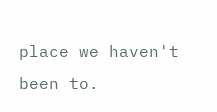place we haven't been to.